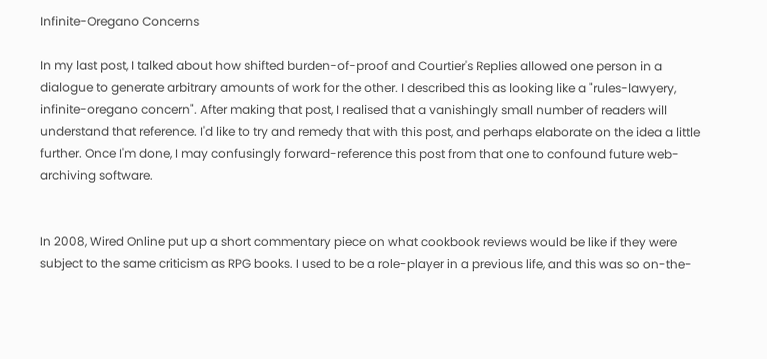Infinite-Oregano Concerns

In my last post, I talked about how shifted burden-of-proof and Courtier's Replies allowed one person in a dialogue to generate arbitrary amounts of work for the other. I described this as looking like a "rules-lawyery, infinite-oregano concern". After making that post, I realised that a vanishingly small number of readers will understand that reference. I'd like to try and remedy that with this post, and perhaps elaborate on the idea a little further. Once I'm done, I may confusingly forward-reference this post from that one to confound future web-archiving software.


In 2008, Wired Online put up a short commentary piece on what cookbook reviews would be like if they were subject to the same criticism as RPG books. I used to be a role-player in a previous life, and this was so on-the-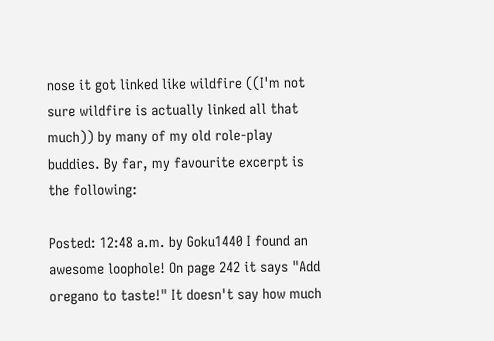nose it got linked like wildfire ((I'm not sure wildfire is actually linked all that much)) by many of my old role-play buddies. By far, my favourite excerpt is the following:

Posted: 12:48 a.m. by Goku1440 I found an awesome loophole! On page 242 it says "Add oregano to taste!" It doesn't say how much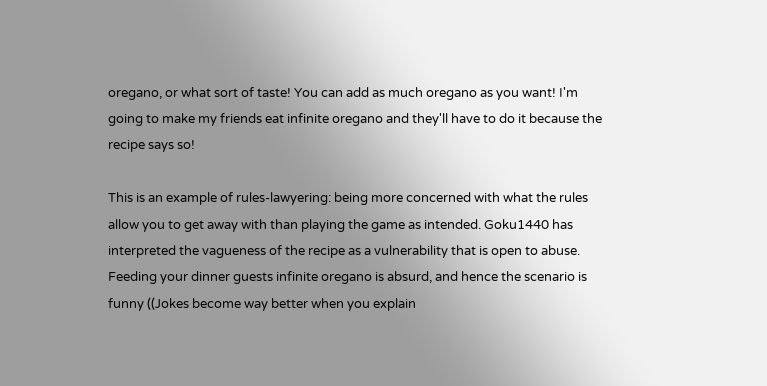oregano, or what sort of taste! You can add as much oregano as you want! I'm going to make my friends eat infinite oregano and they'll have to do it because the recipe says so!

This is an example of rules-lawyering: being more concerned with what the rules allow you to get away with than playing the game as intended. Goku1440 has interpreted the vagueness of the recipe as a vulnerability that is open to abuse. Feeding your dinner guests infinite oregano is absurd, and hence the scenario is funny ((Jokes become way better when you explain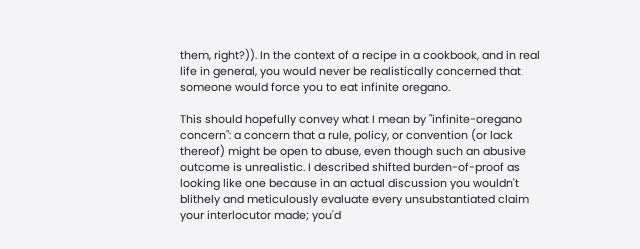them, right?)). In the context of a recipe in a cookbook, and in real life in general, you would never be realistically concerned that someone would force you to eat infinite oregano.

This should hopefully convey what I mean by "infinite-oregano concern": a concern that a rule, policy, or convention (or lack thereof) might be open to abuse, even though such an abusive outcome is unrealistic. I described shifted burden-of-proof as looking like one because in an actual discussion you wouldn't blithely and meticulously evaluate every unsubstantiated claim your interlocutor made; you'd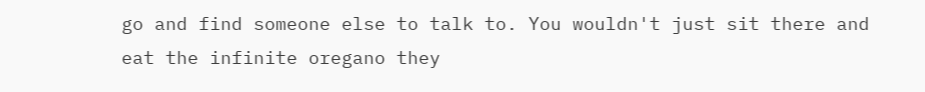go and find someone else to talk to. You wouldn't just sit there and eat the infinite oregano they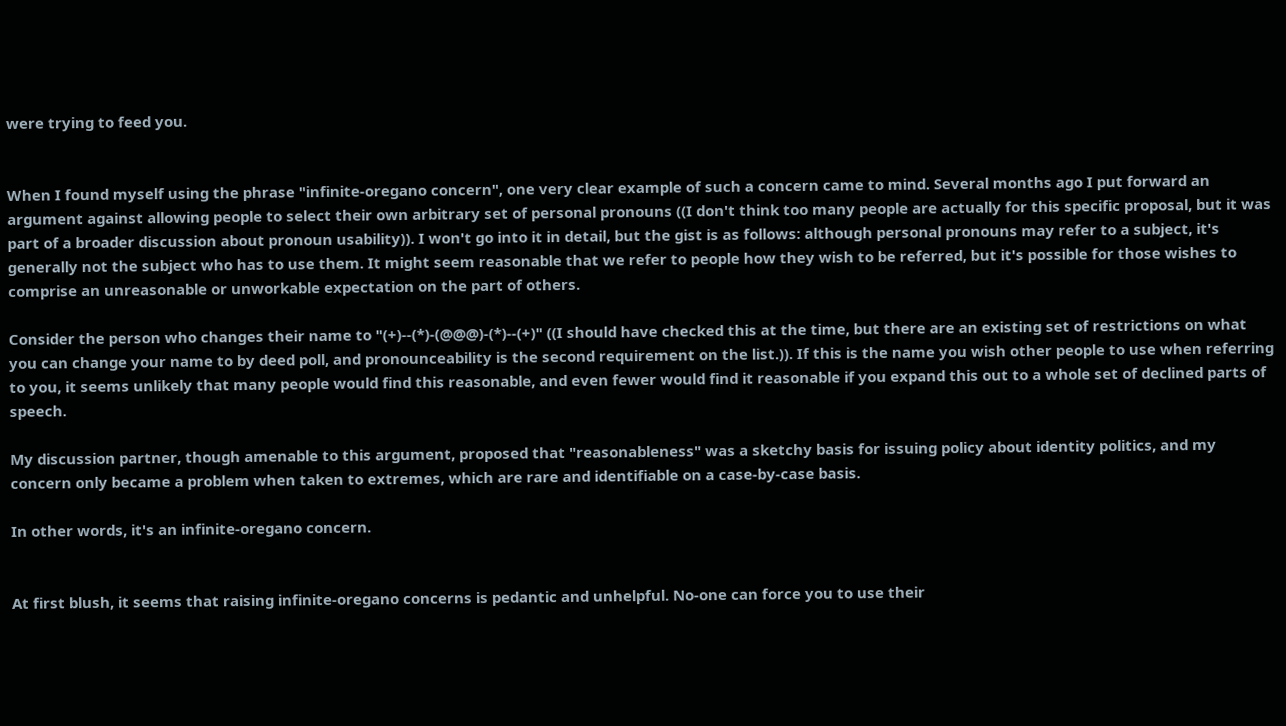were trying to feed you.


When I found myself using the phrase "infinite-oregano concern", one very clear example of such a concern came to mind. Several months ago I put forward an argument against allowing people to select their own arbitrary set of personal pronouns ((I don't think too many people are actually for this specific proposal, but it was part of a broader discussion about pronoun usability)). I won't go into it in detail, but the gist is as follows: although personal pronouns may refer to a subject, it's generally not the subject who has to use them. It might seem reasonable that we refer to people how they wish to be referred, but it's possible for those wishes to comprise an unreasonable or unworkable expectation on the part of others.

Consider the person who changes their name to "(+)--(*)-(@@@)-(*)--(+)" ((I should have checked this at the time, but there are an existing set of restrictions on what you can change your name to by deed poll, and pronounceability is the second requirement on the list.)). If this is the name you wish other people to use when referring to you, it seems unlikely that many people would find this reasonable, and even fewer would find it reasonable if you expand this out to a whole set of declined parts of speech.

My discussion partner, though amenable to this argument, proposed that "reasonableness" was a sketchy basis for issuing policy about identity politics, and my concern only became a problem when taken to extremes, which are rare and identifiable on a case-by-case basis.

In other words, it's an infinite-oregano concern.


At first blush, it seems that raising infinite-oregano concerns is pedantic and unhelpful. No-one can force you to use their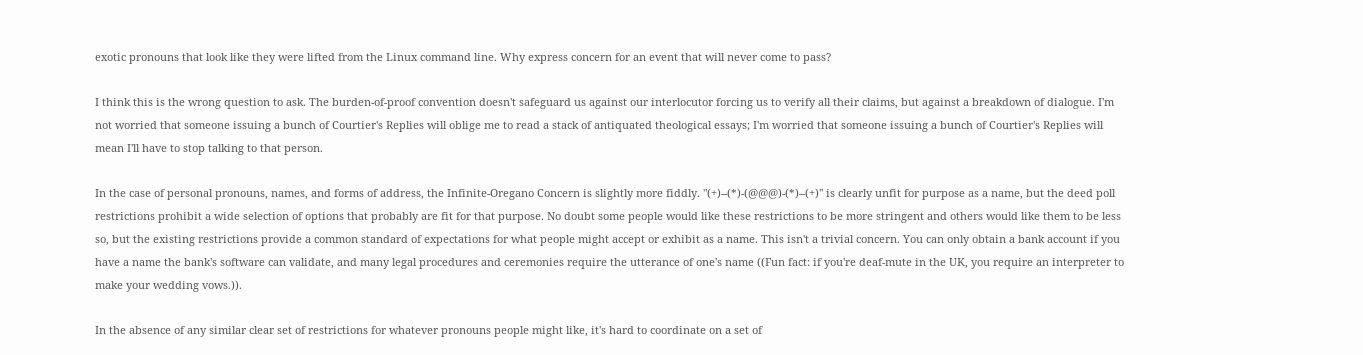exotic pronouns that look like they were lifted from the Linux command line. Why express concern for an event that will never come to pass?

I think this is the wrong question to ask. The burden-of-proof convention doesn't safeguard us against our interlocutor forcing us to verify all their claims, but against a breakdown of dialogue. I'm not worried that someone issuing a bunch of Courtier's Replies will oblige me to read a stack of antiquated theological essays; I'm worried that someone issuing a bunch of Courtier's Replies will mean I'll have to stop talking to that person.

In the case of personal pronouns, names, and forms of address, the Infinite-Oregano Concern is slightly more fiddly. "(+)--(*)-(@@@)-(*)--(+)" is clearly unfit for purpose as a name, but the deed poll restrictions prohibit a wide selection of options that probably are fit for that purpose. No doubt some people would like these restrictions to be more stringent and others would like them to be less so, but the existing restrictions provide a common standard of expectations for what people might accept or exhibit as a name. This isn't a trivial concern. You can only obtain a bank account if you have a name the bank's software can validate, and many legal procedures and ceremonies require the utterance of one's name ((Fun fact: if you're deaf-mute in the UK, you require an interpreter to make your wedding vows.)).

In the absence of any similar clear set of restrictions for whatever pronouns people might like, it's hard to coordinate on a set of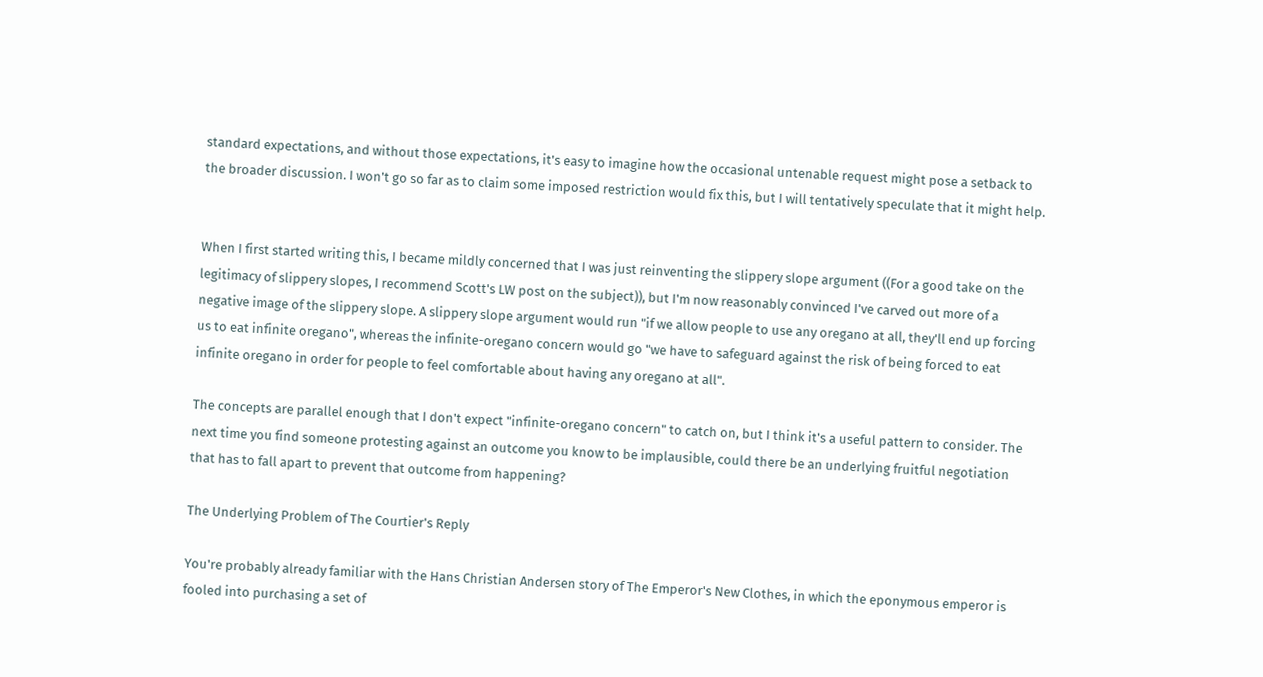standard expectations, and without those expectations, it's easy to imagine how the occasional untenable request might pose a setback to the broader discussion. I won't go so far as to claim some imposed restriction would fix this, but I will tentatively speculate that it might help.


When I first started writing this, I became mildly concerned that I was just reinventing the slippery slope argument ((For a good take on the legitimacy of slippery slopes, I recommend Scott's LW post on the subject)), but I'm now reasonably convinced I've carved out more of a negative image of the slippery slope. A slippery slope argument would run "if we allow people to use any oregano at all, they'll end up forcing us to eat infinite oregano", whereas the infinite-oregano concern would go "we have to safeguard against the risk of being forced to eat infinite oregano in order for people to feel comfortable about having any oregano at all".

The concepts are parallel enough that I don't expect "infinite-oregano concern" to catch on, but I think it's a useful pattern to consider. The next time you find someone protesting against an outcome you know to be implausible, could there be an underlying fruitful negotiation that has to fall apart to prevent that outcome from happening?

The Underlying Problem of The Courtier's Reply

You're probably already familiar with the Hans Christian Andersen story of The Emperor's New Clothes, in which the eponymous emperor is fooled into purchasing a set of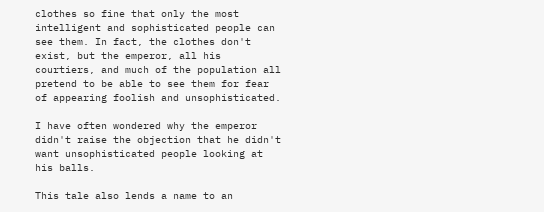clothes so fine that only the most intelligent and sophisticated people can see them. In fact, the clothes don't exist, but the emperor, all his courtiers, and much of the population all pretend to be able to see them for fear of appearing foolish and unsophisticated.

I have often wondered why the emperor didn't raise the objection that he didn't want unsophisticated people looking at his balls.

This tale also lends a name to an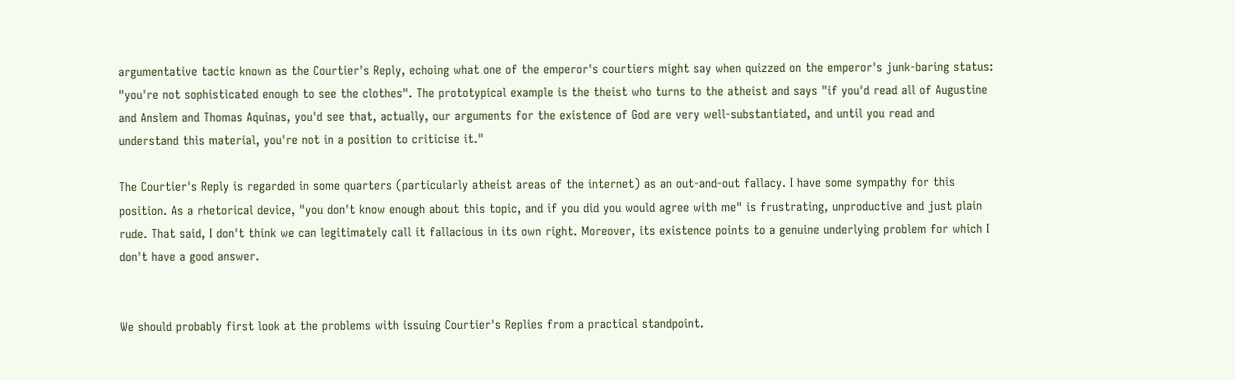argumentative tactic known as the Courtier's Reply, echoing what one of the emperor's courtiers might say when quizzed on the emperor's junk-baring status: "you're not sophisticated enough to see the clothes". The prototypical example is the theist who turns to the atheist and says "if you'd read all of Augustine and Anslem and Thomas Aquinas, you'd see that, actually, our arguments for the existence of God are very well-substantiated, and until you read and understand this material, you're not in a position to criticise it."

The Courtier's Reply is regarded in some quarters (particularly atheist areas of the internet) as an out-and-out fallacy. I have some sympathy for this position. As a rhetorical device, "you don't know enough about this topic, and if you did you would agree with me" is frustrating, unproductive and just plain rude. That said, I don't think we can legitimately call it fallacious in its own right. Moreover, its existence points to a genuine underlying problem for which I don't have a good answer.


We should probably first look at the problems with issuing Courtier's Replies from a practical standpoint.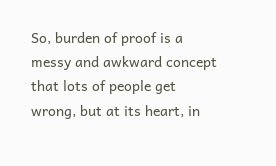So, burden of proof is a messy and awkward concept that lots of people get wrong, but at its heart, in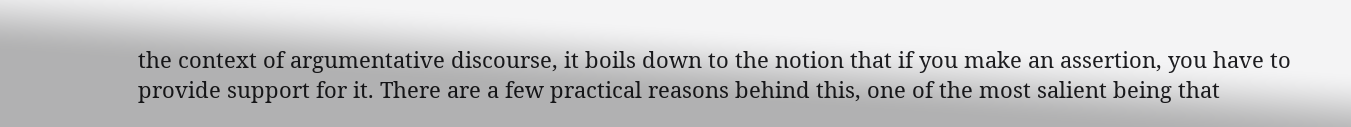the context of argumentative discourse, it boils down to the notion that if you make an assertion, you have to provide support for it. There are a few practical reasons behind this, one of the most salient being that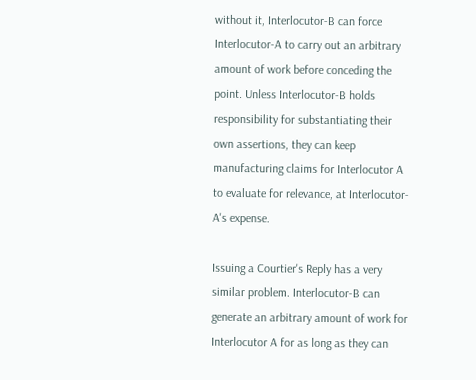without it, Interlocutor-B can force Interlocutor-A to carry out an arbitrary amount of work before conceding the point. Unless Interlocutor-B holds responsibility for substantiating their own assertions, they can keep manufacturing claims for Interlocutor A to evaluate for relevance, at Interlocutor-A's expense.

Issuing a Courtier's Reply has a very similar problem. Interlocutor-B can generate an arbitrary amount of work for Interlocutor A for as long as they can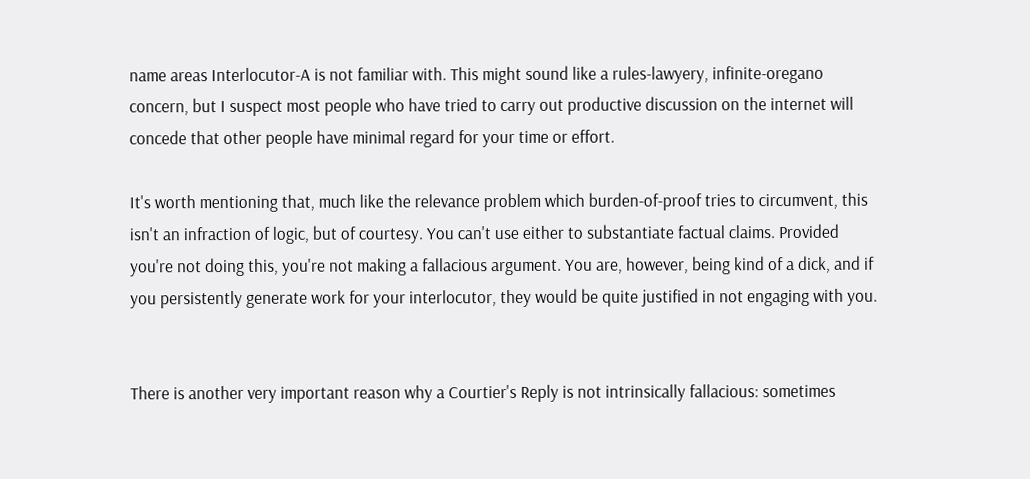name areas Interlocutor-A is not familiar with. This might sound like a rules-lawyery, infinite-oregano concern, but I suspect most people who have tried to carry out productive discussion on the internet will concede that other people have minimal regard for your time or effort.

It's worth mentioning that, much like the relevance problem which burden-of-proof tries to circumvent, this isn't an infraction of logic, but of courtesy. You can't use either to substantiate factual claims. Provided you're not doing this, you're not making a fallacious argument. You are, however, being kind of a dick, and if you persistently generate work for your interlocutor, they would be quite justified in not engaging with you.


There is another very important reason why a Courtier's Reply is not intrinsically fallacious: sometimes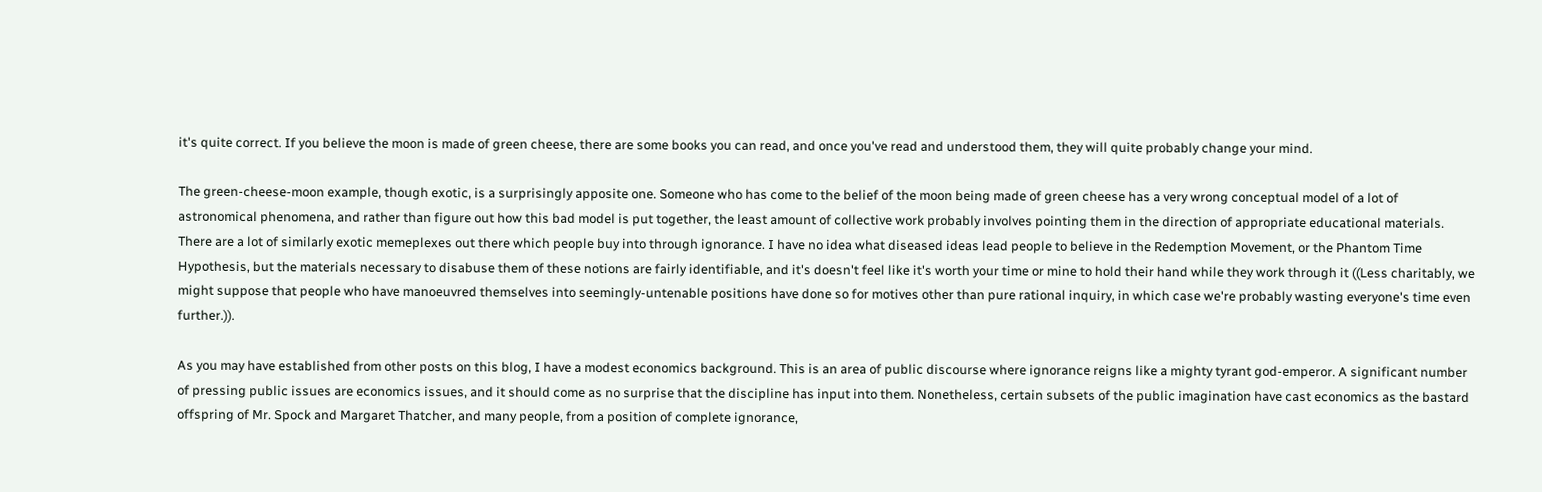it's quite correct. If you believe the moon is made of green cheese, there are some books you can read, and once you've read and understood them, they will quite probably change your mind.

The green-cheese-moon example, though exotic, is a surprisingly apposite one. Someone who has come to the belief of the moon being made of green cheese has a very wrong conceptual model of a lot of astronomical phenomena, and rather than figure out how this bad model is put together, the least amount of collective work probably involves pointing them in the direction of appropriate educational materials. There are a lot of similarly exotic memeplexes out there which people buy into through ignorance. I have no idea what diseased ideas lead people to believe in the Redemption Movement, or the Phantom Time Hypothesis, but the materials necessary to disabuse them of these notions are fairly identifiable, and it's doesn't feel like it's worth your time or mine to hold their hand while they work through it ((Less charitably, we might suppose that people who have manoeuvred themselves into seemingly-untenable positions have done so for motives other than pure rational inquiry, in which case we're probably wasting everyone's time even further.)).

As you may have established from other posts on this blog, I have a modest economics background. This is an area of public discourse where ignorance reigns like a mighty tyrant god-emperor. A significant number of pressing public issues are economics issues, and it should come as no surprise that the discipline has input into them. Nonetheless, certain subsets of the public imagination have cast economics as the bastard offspring of Mr. Spock and Margaret Thatcher, and many people, from a position of complete ignorance,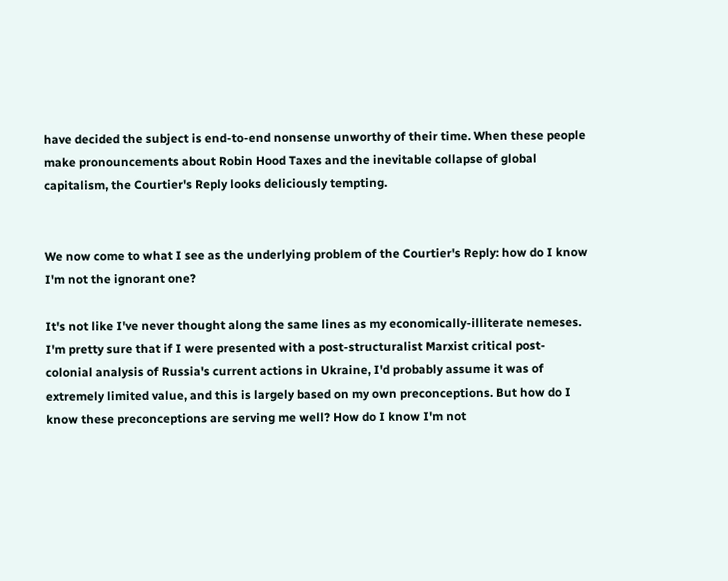have decided the subject is end-to-end nonsense unworthy of their time. When these people make pronouncements about Robin Hood Taxes and the inevitable collapse of global capitalism, the Courtier's Reply looks deliciously tempting.


We now come to what I see as the underlying problem of the Courtier's Reply: how do I know I'm not the ignorant one?

It's not like I've never thought along the same lines as my economically-illiterate nemeses. I'm pretty sure that if I were presented with a post-structuralist Marxist critical post-colonial analysis of Russia's current actions in Ukraine, I'd probably assume it was of extremely limited value, and this is largely based on my own preconceptions. But how do I know these preconceptions are serving me well? How do I know I'm not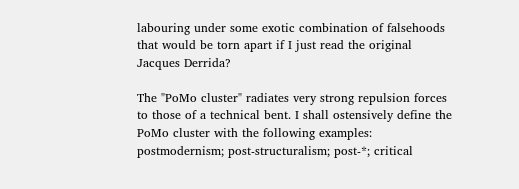labouring under some exotic combination of falsehoods that would be torn apart if I just read the original Jacques Derrida?

The "PoMo cluster" radiates very strong repulsion forces to those of a technical bent. I shall ostensively define the PoMo cluster with the following examples: postmodernism; post-structuralism; post-*; critical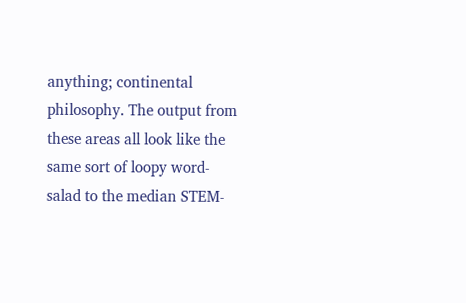anything; continental philosophy. The output from these areas all look like the same sort of loopy word-salad to the median STEM-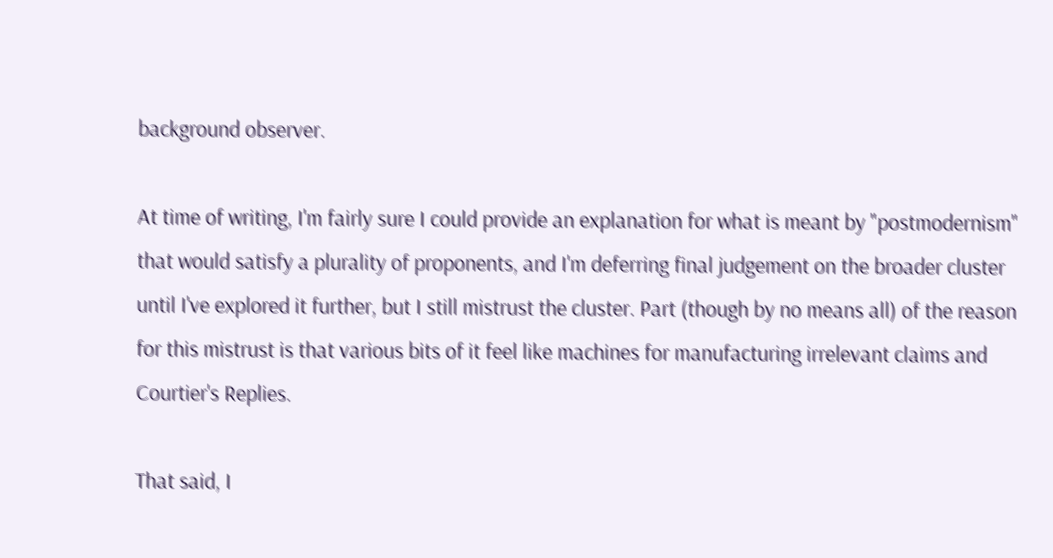background observer.

At time of writing, I'm fairly sure I could provide an explanation for what is meant by "postmodernism" that would satisfy a plurality of proponents, and I'm deferring final judgement on the broader cluster until I've explored it further, but I still mistrust the cluster. Part (though by no means all) of the reason for this mistrust is that various bits of it feel like machines for manufacturing irrelevant claims and Courtier's Replies.

That said, I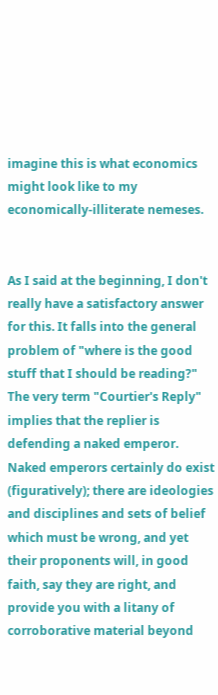imagine this is what economics might look like to my economically-illiterate nemeses.


As I said at the beginning, I don't really have a satisfactory answer for this. It falls into the general problem of "where is the good stuff that I should be reading?" The very term "Courtier's Reply" implies that the replier is defending a naked emperor. Naked emperors certainly do exist (figuratively); there are ideologies and disciplines and sets of belief which must be wrong, and yet their proponents will, in good faith, say they are right, and provide you with a litany of corroborative material beyond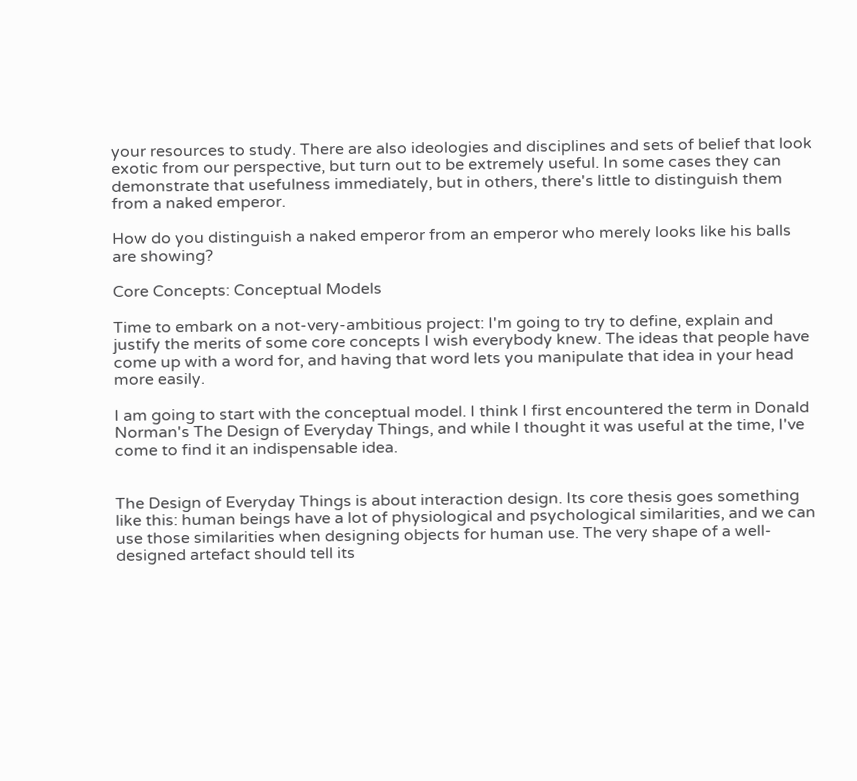your resources to study. There are also ideologies and disciplines and sets of belief that look exotic from our perspective, but turn out to be extremely useful. In some cases they can demonstrate that usefulness immediately, but in others, there's little to distinguish them from a naked emperor.

How do you distinguish a naked emperor from an emperor who merely looks like his balls are showing?

Core Concepts: Conceptual Models

Time to embark on a not-very-ambitious project: I'm going to try to define, explain and justify the merits of some core concepts I wish everybody knew. The ideas that people have come up with a word for, and having that word lets you manipulate that idea in your head more easily.

I am going to start with the conceptual model. I think I first encountered the term in Donald Norman's The Design of Everyday Things, and while I thought it was useful at the time, I've come to find it an indispensable idea.


The Design of Everyday Things is about interaction design. Its core thesis goes something like this: human beings have a lot of physiological and psychological similarities, and we can use those similarities when designing objects for human use. The very shape of a well-designed artefact should tell its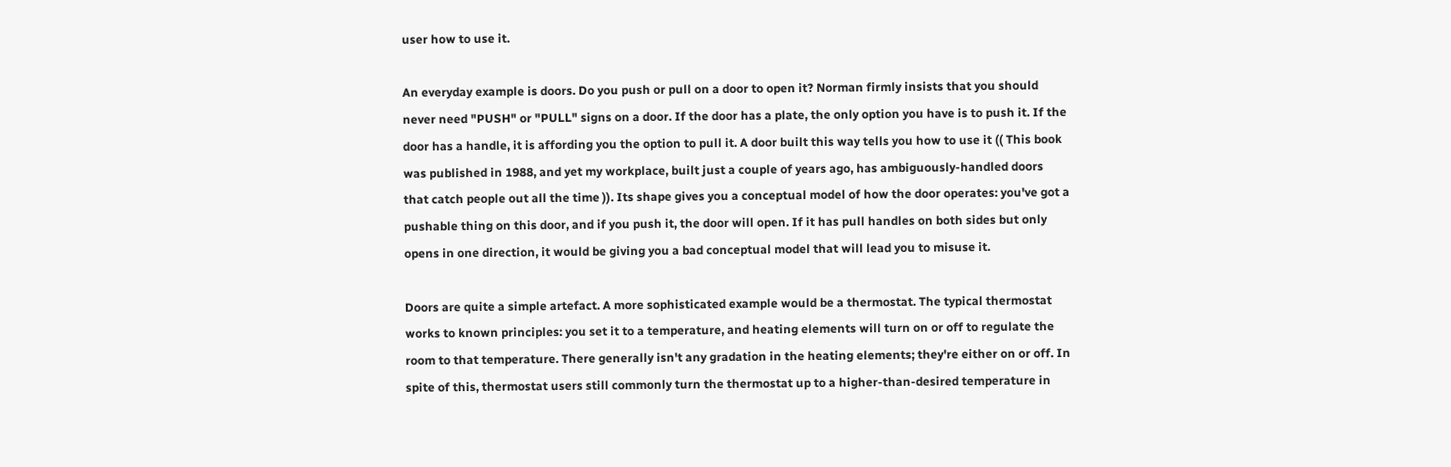user how to use it.

An everyday example is doors. Do you push or pull on a door to open it? Norman firmly insists that you should never need "PUSH" or "PULL" signs on a door. If the door has a plate, the only option you have is to push it. If the door has a handle, it is affording you the option to pull it. A door built this way tells you how to use it (( This book was published in 1988, and yet my workplace, built just a couple of years ago, has ambiguously-handled doors that catch people out all the time )). Its shape gives you a conceptual model of how the door operates: you've got a pushable thing on this door, and if you push it, the door will open. If it has pull handles on both sides but only opens in one direction, it would be giving you a bad conceptual model that will lead you to misuse it.

Doors are quite a simple artefact. A more sophisticated example would be a thermostat. The typical thermostat works to known principles: you set it to a temperature, and heating elements will turn on or off to regulate the room to that temperature. There generally isn't any gradation in the heating elements; they're either on or off. In spite of this, thermostat users still commonly turn the thermostat up to a higher-than-desired temperature in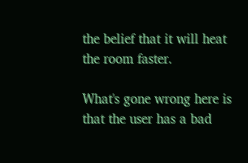the belief that it will heat the room faster.

What's gone wrong here is that the user has a bad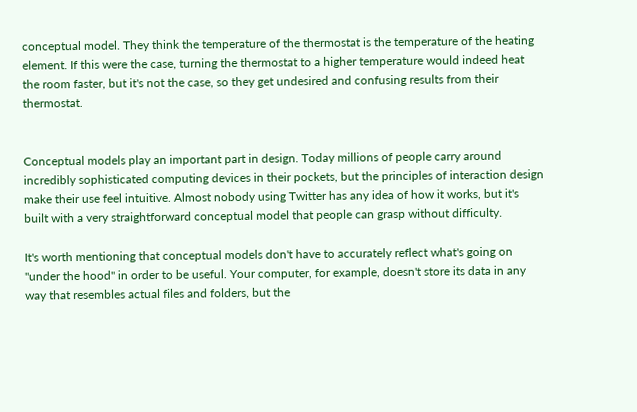conceptual model. They think the temperature of the thermostat is the temperature of the heating element. If this were the case, turning the thermostat to a higher temperature would indeed heat the room faster, but it's not the case, so they get undesired and confusing results from their thermostat.


Conceptual models play an important part in design. Today millions of people carry around incredibly sophisticated computing devices in their pockets, but the principles of interaction design make their use feel intuitive. Almost nobody using Twitter has any idea of how it works, but it's built with a very straightforward conceptual model that people can grasp without difficulty.

It's worth mentioning that conceptual models don't have to accurately reflect what's going on "under the hood" in order to be useful. Your computer, for example, doesn't store its data in any way that resembles actual files and folders, but the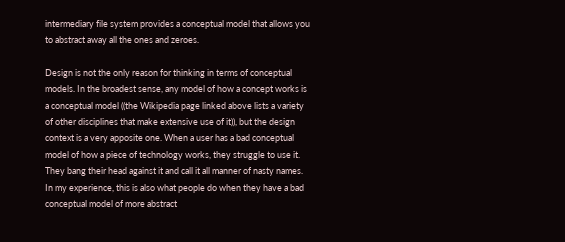intermediary file system provides a conceptual model that allows you to abstract away all the ones and zeroes.

Design is not the only reason for thinking in terms of conceptual models. In the broadest sense, any model of how a concept works is a conceptual model ((the Wikipedia page linked above lists a variety of other disciplines that make extensive use of it)), but the design context is a very apposite one. When a user has a bad conceptual model of how a piece of technology works, they struggle to use it. They bang their head against it and call it all manner of nasty names. In my experience, this is also what people do when they have a bad conceptual model of more abstract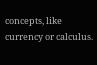concepts, like currency or calculus.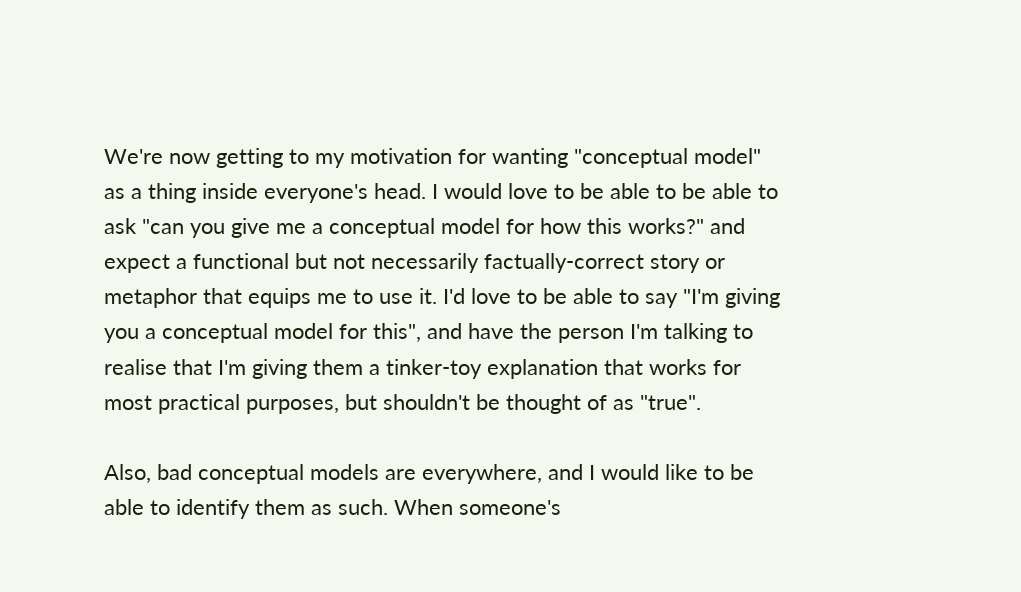We're now getting to my motivation for wanting "conceptual model" as a thing inside everyone's head. I would love to be able to be able to ask "can you give me a conceptual model for how this works?" and expect a functional but not necessarily factually-correct story or metaphor that equips me to use it. I'd love to be able to say "I'm giving you a conceptual model for this", and have the person I'm talking to realise that I'm giving them a tinker-toy explanation that works for most practical purposes, but shouldn't be thought of as "true".

Also, bad conceptual models are everywhere, and I would like to be able to identify them as such. When someone's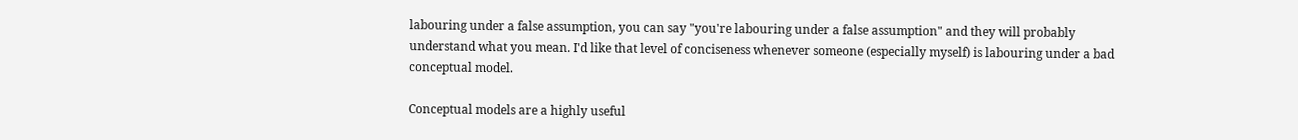labouring under a false assumption, you can say "you're labouring under a false assumption" and they will probably understand what you mean. I'd like that level of conciseness whenever someone (especially myself) is labouring under a bad conceptual model.

Conceptual models are a highly useful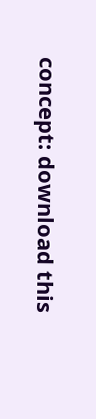concept: download this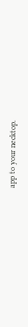app to your necktop.